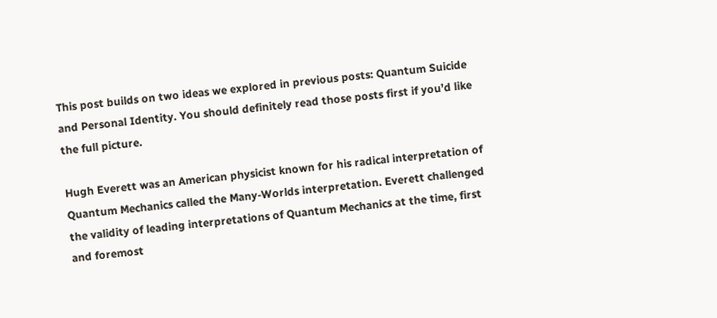This post builds on two ideas we explored in previous posts: Quantum Suicide and Personal Identity. You should definitely read those posts first if you’d like the full picture.

Hugh Everett was an American physicist known for his radical interpretation of Quantum Mechanics called the Many-Worlds interpretation. Everett challenged the validity of leading interpretations of Quantum Mechanics at the time, first and foremost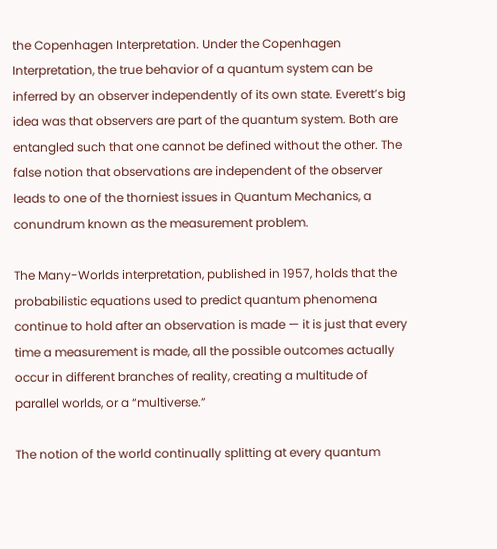the Copenhagen Interpretation. Under the Copenhagen Interpretation, the true behavior of a quantum system can be inferred by an observer independently of its own state. Everett’s big idea was that observers are part of the quantum system. Both are entangled such that one cannot be defined without the other. The false notion that observations are independent of the observer leads to one of the thorniest issues in Quantum Mechanics, a conundrum known as the measurement problem.

The Many-Worlds interpretation, published in 1957, holds that the probabilistic equations used to predict quantum phenomena continue to hold after an observation is made — it is just that every time a measurement is made, all the possible outcomes actually occur in different branches of reality, creating a multitude of parallel worlds, or a “multiverse.”

The notion of the world continually splitting at every quantum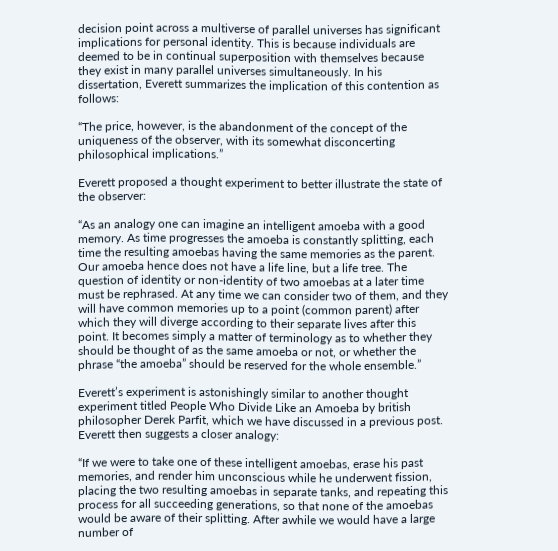decision point across a multiverse of parallel universes has significant implications for personal identity. This is because individuals are deemed to be in continual superposition with themselves because they exist in many parallel universes simultaneously. In his dissertation, Everett summarizes the implication of this contention as follows:

“The price, however, is the abandonment of the concept of the uniqueness of the observer, with its somewhat disconcerting philosophical implications.”

Everett proposed a thought experiment to better illustrate the state of the observer:

“As an analogy one can imagine an intelligent amoeba with a good memory. As time progresses the amoeba is constantly splitting, each time the resulting amoebas having the same memories as the parent. Our amoeba hence does not have a life line, but a life tree. The question of identity or non-identity of two amoebas at a later time must be rephrased. At any time we can consider two of them, and they will have common memories up to a point (common parent) after which they will diverge according to their separate lives after this point. It becomes simply a matter of terminology as to whether they should be thought of as the same amoeba or not, or whether the phrase “the amoeba” should be reserved for the whole ensemble.”

Everett’s experiment is astonishingly similar to another thought experiment titled People Who Divide Like an Amoeba by british philosopher Derek Parfit, which we have discussed in a previous post. Everett then suggests a closer analogy:

“If we were to take one of these intelligent amoebas, erase his past memories, and render him unconscious while he underwent fission, placing the two resulting amoebas in separate tanks, and repeating this process for all succeeding generations, so that none of the amoebas would be aware of their splitting. After awhile we would have a large number of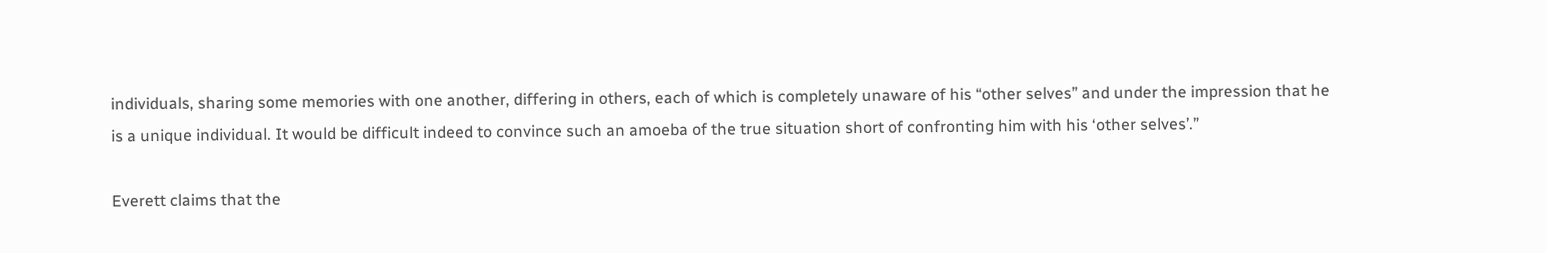individuals, sharing some memories with one another, differing in others, each of which is completely unaware of his “other selves” and under the impression that he is a unique individual. It would be difficult indeed to convince such an amoeba of the true situation short of confronting him with his ‘other selves’.”

Everett claims that the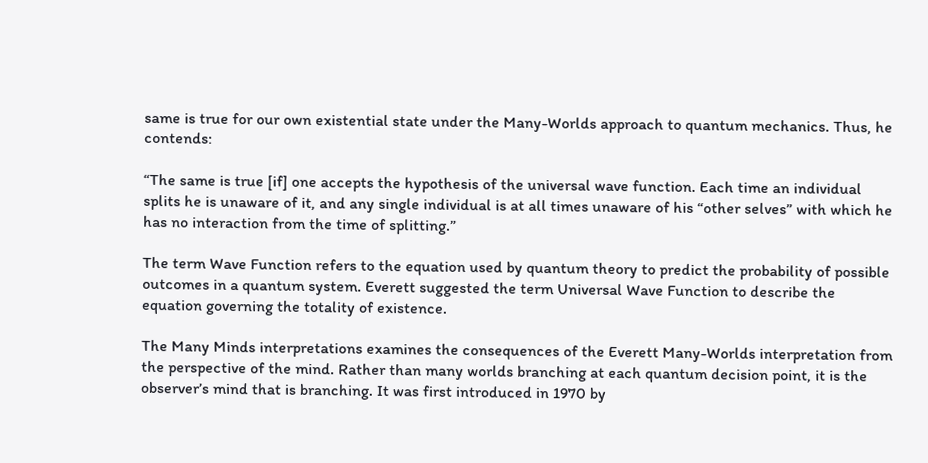same is true for our own existential state under the Many-Worlds approach to quantum mechanics. Thus, he contends:

“The same is true [if] one accepts the hypothesis of the universal wave function. Each time an individual splits he is unaware of it, and any single individual is at all times unaware of his “other selves” with which he has no interaction from the time of splitting.”

The term Wave Function refers to the equation used by quantum theory to predict the probability of possible outcomes in a quantum system. Everett suggested the term Universal Wave Function to describe the equation governing the totality of existence.

The Many Minds interpretations examines the consequences of the Everett Many-Worlds interpretation from the perspective of the mind. Rather than many worlds branching at each quantum decision point, it is the observer’s mind that is branching. It was first introduced in 1970 by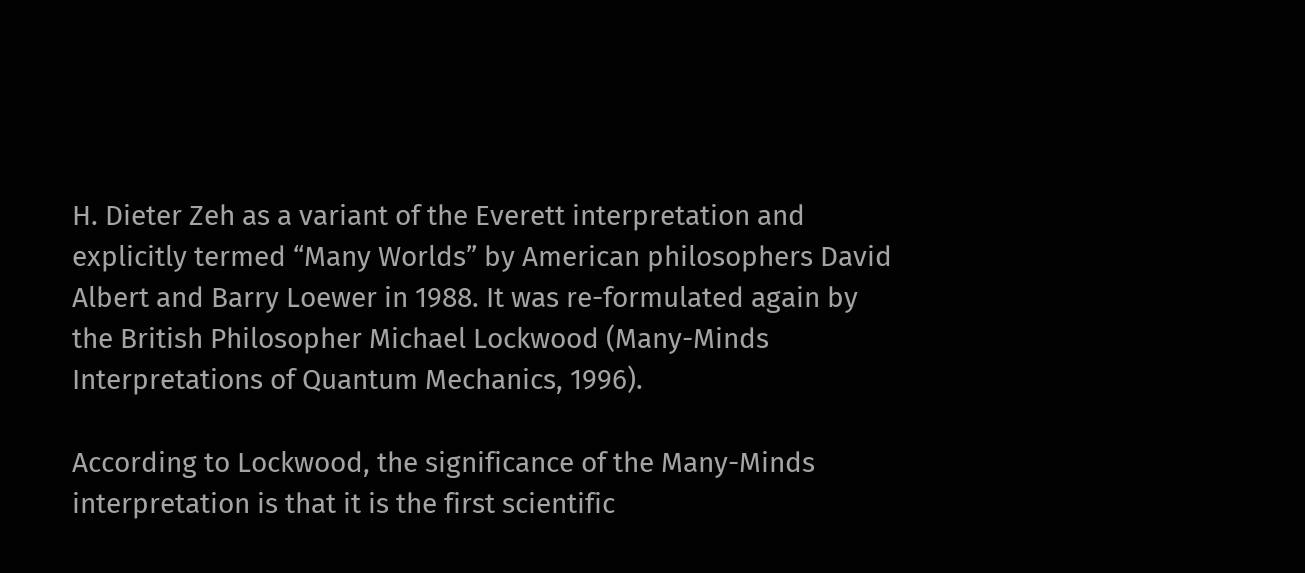H. Dieter Zeh as a variant of the Everett interpretation and explicitly termed “Many Worlds” by American philosophers David Albert and Barry Loewer in 1988. It was re-formulated again by the British Philosopher Michael Lockwood (Many-Minds Interpretations of Quantum Mechanics, 1996).

According to Lockwood, the significance of the Many-Minds interpretation is that it is the first scientific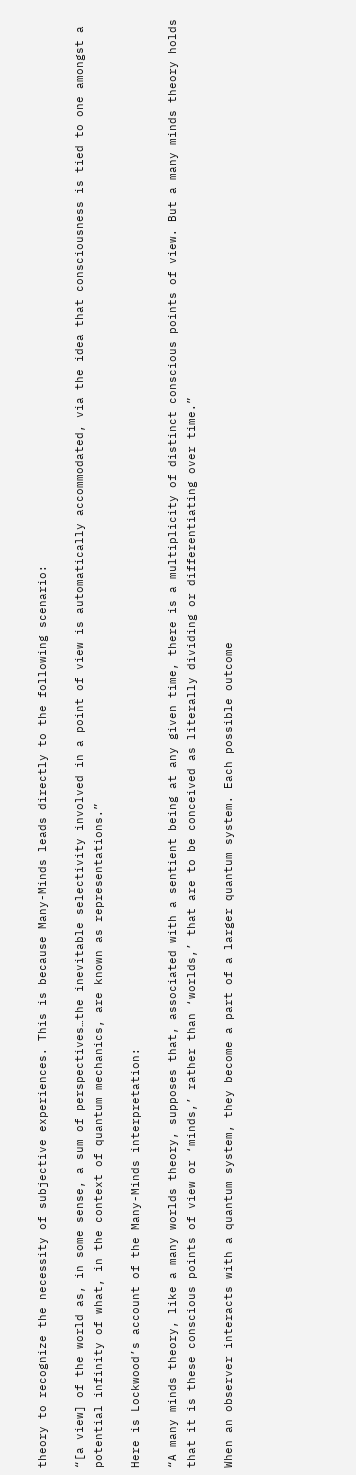theory to recognize the necessity of subjective experiences. This is because Many-Minds leads directly to the following scenario:

“[a view] of the world as, in some sense, a sum of perspectives…the inevitable selectivity involved in a point of view is automatically accommodated, via the idea that consciousness is tied to one amongst a potential infinity of what, in the context of quantum mechanics, are known as representations.”

Here is Lockwood’s account of the Many-Minds interpretation:

“A many minds theory, like a many worlds theory, supposes that, associated with a sentient being at any given time, there is a multiplicity of distinct conscious points of view. But a many minds theory holds that it is these conscious points of view or ‘minds,’ rather than ‘worlds,’ that are to be conceived as literally dividing or differentiating over time.”

When an observer interacts with a quantum system, they become a part of a larger quantum system. Each possible outcome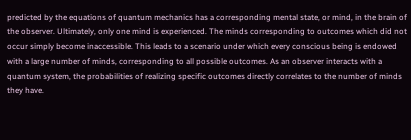predicted by the equations of quantum mechanics has a corresponding mental state, or mind, in the brain of the observer. Ultimately, only one mind is experienced. The minds corresponding to outcomes which did not occur simply become inaccessible. This leads to a scenario under which every conscious being is endowed with a large number of minds, corresponding to all possible outcomes. As an observer interacts with a quantum system, the probabilities of realizing specific outcomes directly correlates to the number of minds they have.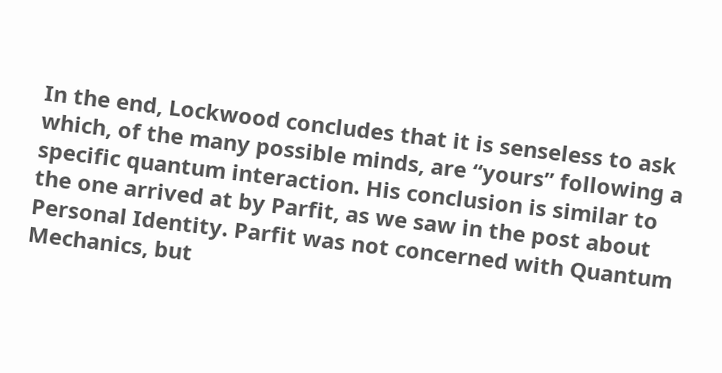In the end, Lockwood concludes that it is senseless to ask which, of the many possible minds, are “yours” following a specific quantum interaction. His conclusion is similar to the one arrived at by Parfit, as we saw in the post about Personal Identity. Parfit was not concerned with Quantum Mechanics, but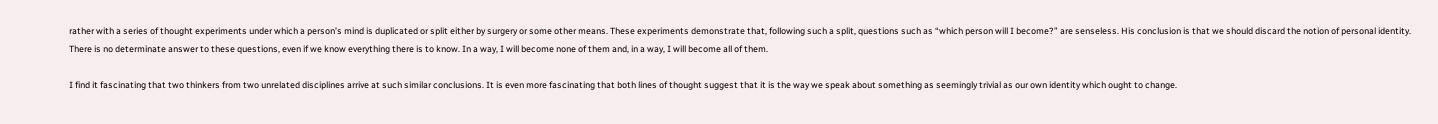rather with a series of thought experiments under which a person’s mind is duplicated or split either by surgery or some other means. These experiments demonstrate that, following such a split, questions such as “which person will I become?” are senseless. His conclusion is that we should discard the notion of personal identity. There is no determinate answer to these questions, even if we know everything there is to know. In a way, I will become none of them and, in a way, I will become all of them.

I find it fascinating that two thinkers from two unrelated disciplines arrive at such similar conclusions. It is even more fascinating that both lines of thought suggest that it is the way we speak about something as seemingly trivial as our own identity which ought to change.